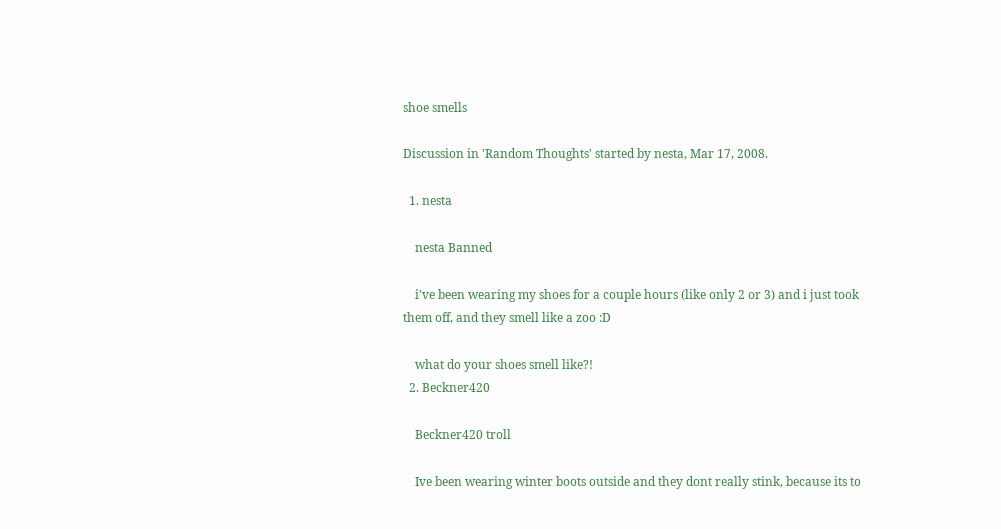shoe smells

Discussion in 'Random Thoughts' started by nesta, Mar 17, 2008.

  1. nesta

    nesta Banned

    i've been wearing my shoes for a couple hours (like only 2 or 3) and i just took them off, and they smell like a zoo :D

    what do your shoes smell like?!
  2. Beckner420

    Beckner420 troll

    Ive been wearing winter boots outside and they dont really stink, because its to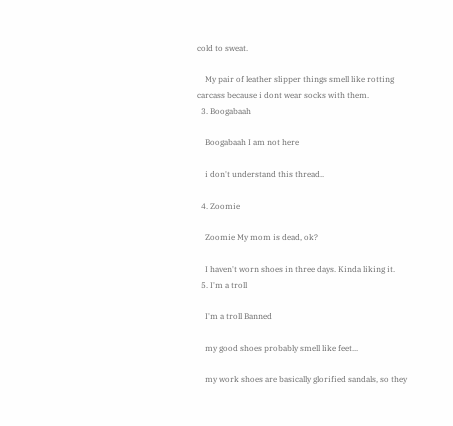cold to sweat.

    My pair of leather slipper things smell like rotting carcass because i dont wear socks with them.
  3. Boogabaah

    Boogabaah I am not here

    i don't understand this thread..

  4. Zoomie

    Zoomie My mom is dead, ok?

    I haven't worn shoes in three days. Kinda liking it.
  5. I'm a troll

    I'm a troll Banned

    my good shoes probably smell like feet...

    my work shoes are basically glorified sandals, so they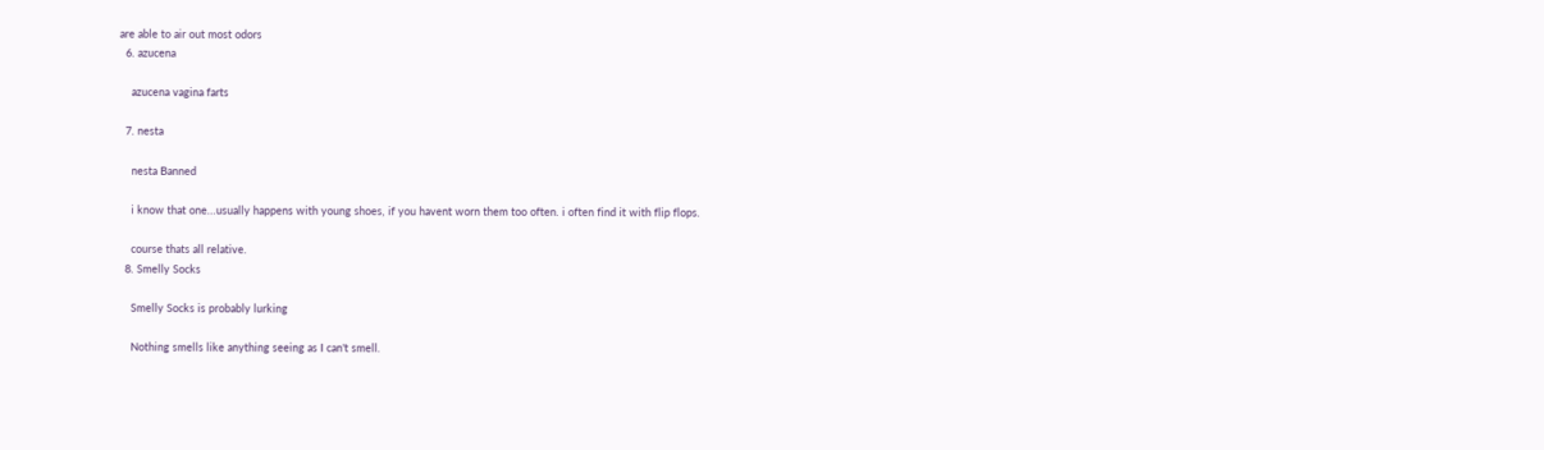are able to air out most odors
  6. azucena

    azucena vagina farts

  7. nesta

    nesta Banned

    i know that one...usually happens with young shoes, if you havent worn them too often. i often find it with flip flops.

    course thats all relative.
  8. Smelly Socks

    Smelly Socks is probably lurking

    Nothing smells like anything seeing as I can't smell.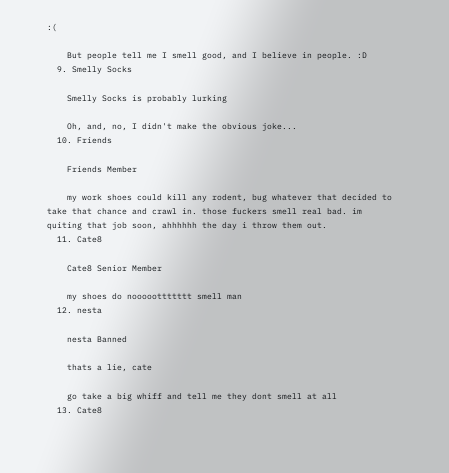:(

    But people tell me I smell good, and I believe in people. :D
  9. Smelly Socks

    Smelly Socks is probably lurking

    Oh, and, no, I didn't make the obvious joke...
  10. Friends

    Friends Member

    my work shoes could kill any rodent, bug whatever that decided to take that chance and crawl in. those fuckers smell real bad. im quiting that job soon, ahhhhhh the day i throw them out.
  11. Cate8

    Cate8 Senior Member

    my shoes do nooooottttttt smell man
  12. nesta

    nesta Banned

    thats a lie, cate

    go take a big whiff and tell me they dont smell at all
  13. Cate8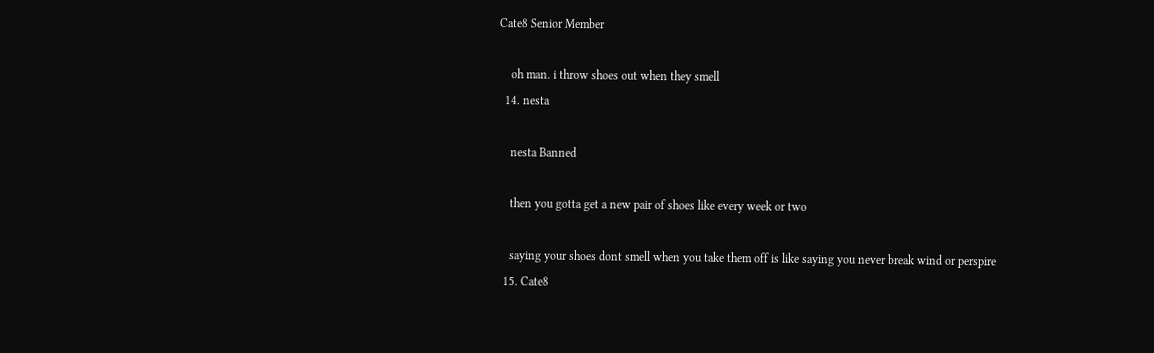Cate8 Senior Member

    oh man. i throw shoes out when they smell
  14. nesta

    nesta Banned

    then you gotta get a new pair of shoes like every week or two

    saying your shoes dont smell when you take them off is like saying you never break wind or perspire
  15. Cate8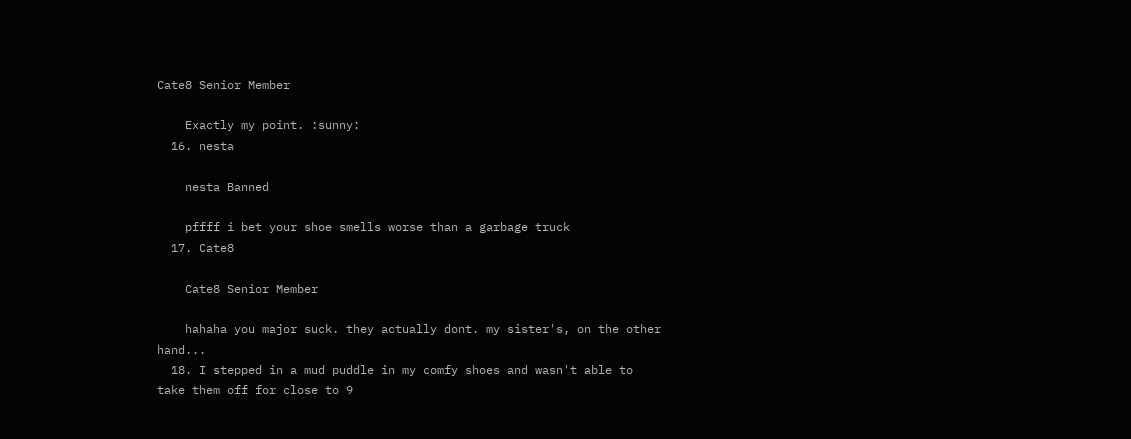Cate8 Senior Member

    Exactly my point. :sunny:
  16. nesta

    nesta Banned

    pffff i bet your shoe smells worse than a garbage truck
  17. Cate8

    Cate8 Senior Member

    hahaha you major suck. they actually dont. my sister's, on the other hand...
  18. I stepped in a mud puddle in my comfy shoes and wasn't able to take them off for close to 9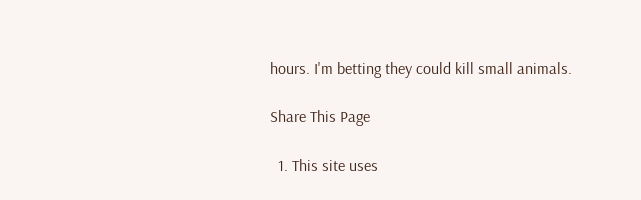hours. I'm betting they could kill small animals.

Share This Page

  1. This site uses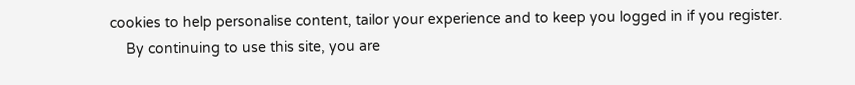cookies to help personalise content, tailor your experience and to keep you logged in if you register.
    By continuing to use this site, you are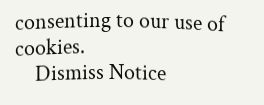consenting to our use of cookies.
    Dismiss Notice